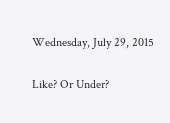Wednesday, July 29, 2015

Like? Or Under?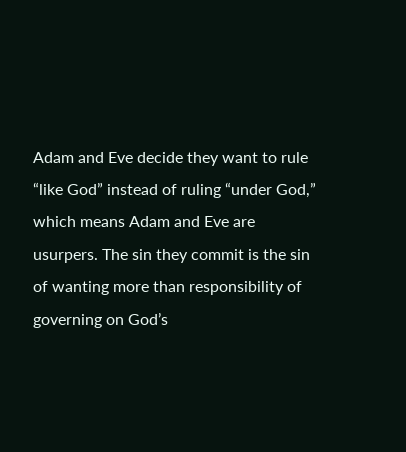Adam and Eve decide they want to rule “like God” instead of ruling “under God,” which means Adam and Eve are usurpers. The sin they commit is the sin of wanting more than responsibility of governing on God’s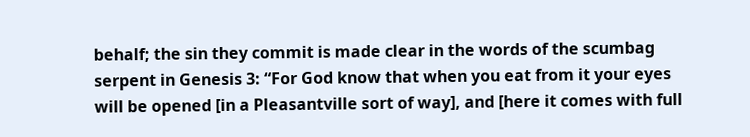behalf; the sin they commit is made clear in the words of the scumbag serpent in Genesis 3: “For God know that when you eat from it your eyes will be opened [in a Pleasantville sort of way], and [here it comes with full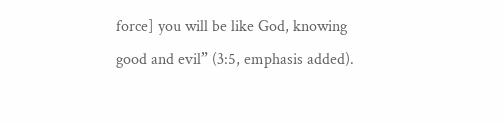force] you will be like God, knowing good and evil” (3:5, emphasis added).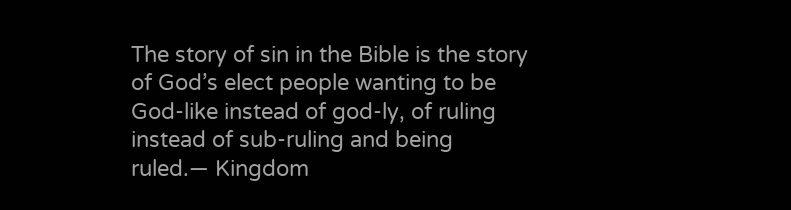The story of sin in the Bible is the story of God’s elect people wanting to be God-like instead of god-ly, of ruling instead of sub-ruling and being ruled.— Kingdom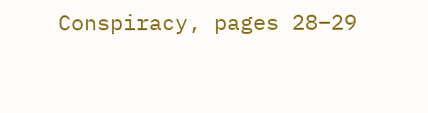Conspiracy, pages 28–29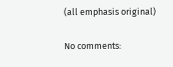(all emphasis original)

No comments: